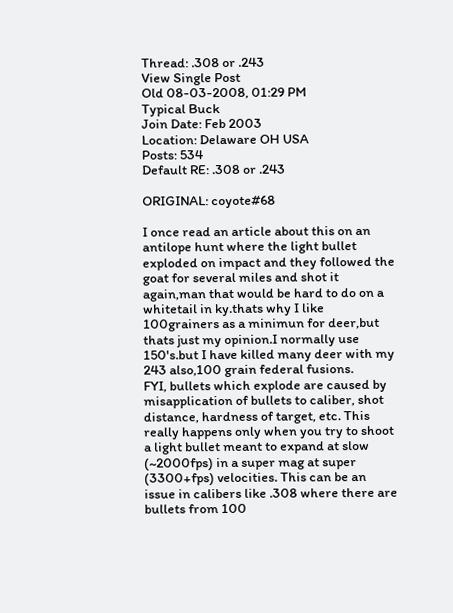Thread: .308 or .243
View Single Post
Old 08-03-2008, 01:29 PM
Typical Buck
Join Date: Feb 2003
Location: Delaware OH USA
Posts: 534
Default RE: .308 or .243

ORIGINAL: coyote#68

I once read an article about this on an antilope hunt where the light bullet exploded on impact and they followed the goat for several miles and shot it again,man that would be hard to do on a whitetail in ky.thats why I like 100grainers as a minimun for deer,but thats just my opinion.I normally use 150's.but I have killed many deer with my 243 also,100 grain federal fusions.
FYI, bullets which explode are caused by misapplication of bullets to caliber, shot distance, hardness of target, etc. This really happens only when you try to shoot a light bullet meant to expand at slow (~2000fps) in a super mag at super (3300+fps) velocities. This can be an issue in calibers like .308 where there are bullets from 100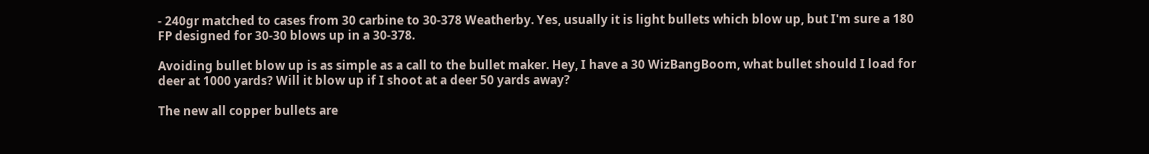- 240gr matched to cases from 30 carbine to 30-378 Weatherby. Yes, usually it is light bullets which blow up, but I'm sure a 180 FP designed for 30-30 blows up in a 30-378.

Avoiding bullet blow up is as simple as a call to the bullet maker. Hey, I have a 30 WizBangBoom, what bullet should I load for deer at 1000 yards? Will it blow up if I shoot at a deer 50 yards away?

The new all copper bullets are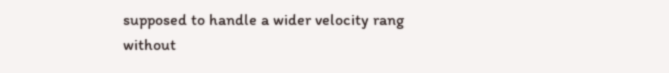supposed to handle a wider velocity rang without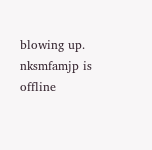blowing up.
nksmfamjp is offline